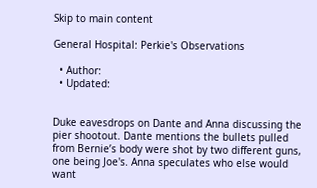Skip to main content

General Hospital: Perkie's Observations

  • Author:
  • Updated:


Duke eavesdrops on Dante and Anna discussing the pier shootout. Dante mentions the bullets pulled from Bernie’s body were shot by two different guns, one being Joe's. Anna speculates who else would want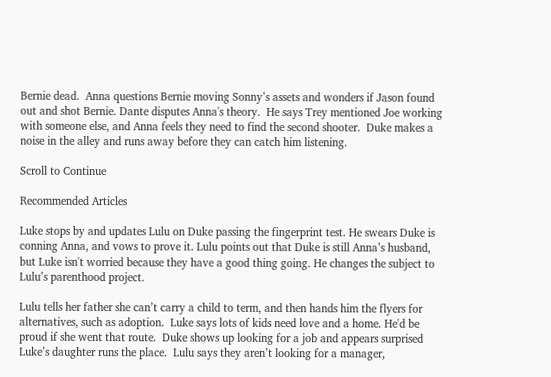Bernie dead.  Anna questions Bernie moving Sonny’s assets and wonders if Jason found out and shot Bernie. Dante disputes Anna's theory.  He says Trey mentioned Joe working with someone else, and Anna feels they need to find the second shooter.  Duke makes a noise in the alley and runs away before they can catch him listening.

Scroll to Continue

Recommended Articles

Luke stops by and updates Lulu on Duke passing the fingerprint test. He swears Duke is conning Anna, and vows to prove it. Lulu points out that Duke is still Anna’s husband, but Luke isn't worried because they have a good thing going. He changes the subject to Lulu’s parenthood project.

Lulu tells her father she can’t carry a child to term, and then hands him the flyers for alternatives, such as adoption.  Luke says lots of kids need love and a home. He'd be proud if she went that route.  Duke shows up looking for a job and appears surprised Luke’s daughter runs the place.  Lulu says they aren’t looking for a manager,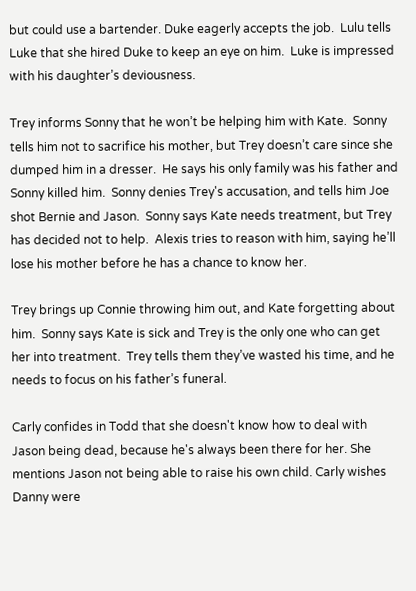but could use a bartender. Duke eagerly accepts the job.  Lulu tells Luke that she hired Duke to keep an eye on him.  Luke is impressed with his daughter’s deviousness.

Trey informs Sonny that he won’t be helping him with Kate.  Sonny tells him not to sacrifice his mother, but Trey doesn’t care since she dumped him in a dresser.  He says his only family was his father and Sonny killed him.  Sonny denies Trey's accusation, and tells him Joe shot Bernie and Jason.  Sonny says Kate needs treatment, but Trey has decided not to help.  Alexis tries to reason with him, saying he’ll lose his mother before he has a chance to know her.

Trey brings up Connie throwing him out, and Kate forgetting about him.  Sonny says Kate is sick and Trey is the only one who can get her into treatment.  Trey tells them they’ve wasted his time, and he needs to focus on his father’s funeral.

Carly confides in Todd that she doesn't know how to deal with Jason being dead, because he's always been there for her. She mentions Jason not being able to raise his own child. Carly wishes Danny were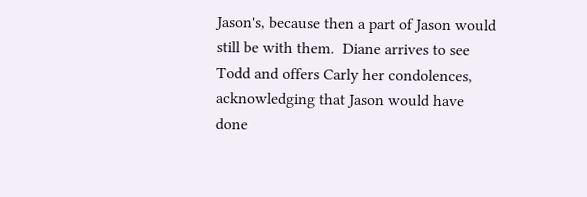Jason's, because then a part of Jason would still be with them.  Diane arrives to see Todd and offers Carly her condolences, acknowledging that Jason would have done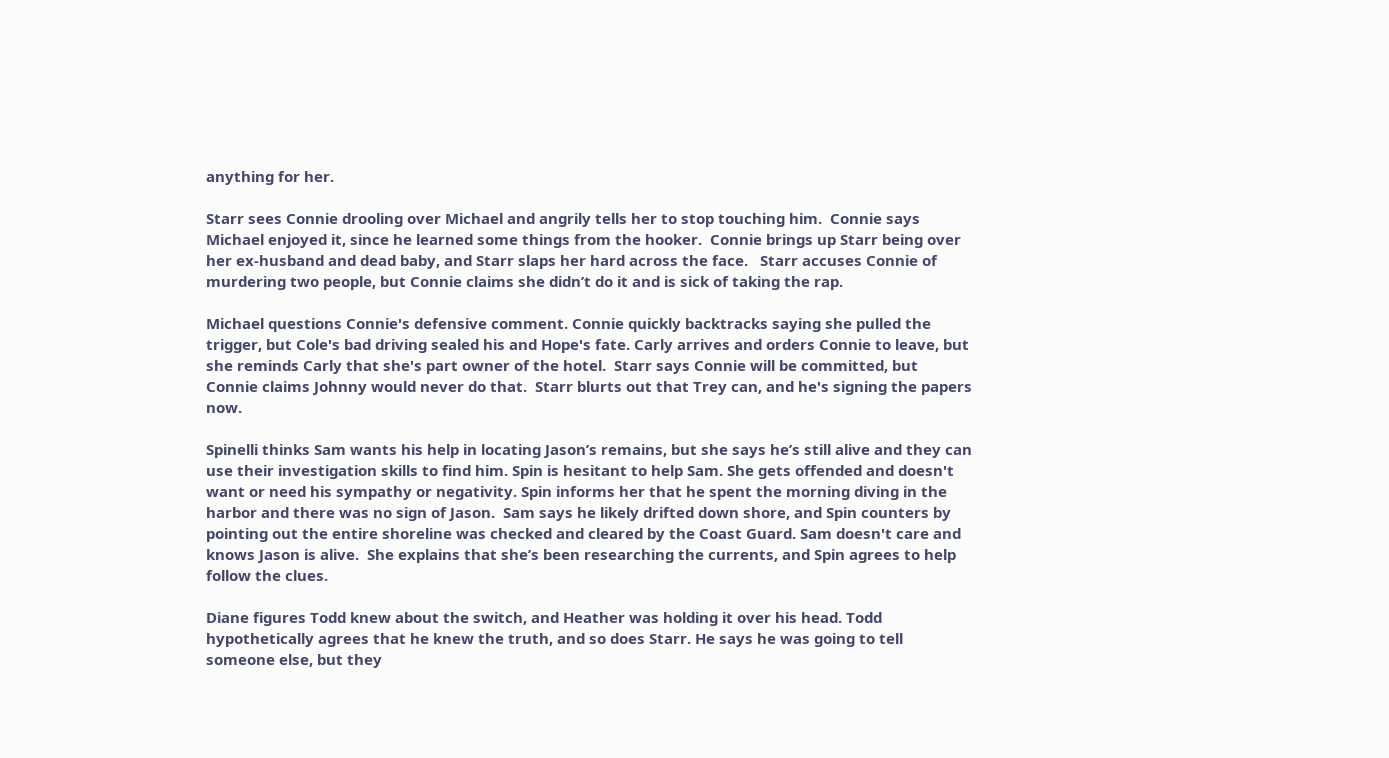anything for her.

Starr sees Connie drooling over Michael and angrily tells her to stop touching him.  Connie says Michael enjoyed it, since he learned some things from the hooker.  Connie brings up Starr being over her ex-husband and dead baby, and Starr slaps her hard across the face.   Starr accuses Connie of murdering two people, but Connie claims she didn’t do it and is sick of taking the rap.

Michael questions Connie's defensive comment. Connie quickly backtracks saying she pulled the trigger, but Cole's bad driving sealed his and Hope's fate. Carly arrives and orders Connie to leave, but she reminds Carly that she's part owner of the hotel.  Starr says Connie will be committed, but Connie claims Johnny would never do that.  Starr blurts out that Trey can, and he's signing the papers now.

Spinelli thinks Sam wants his help in locating Jason’s remains, but she says he’s still alive and they can use their investigation skills to find him. Spin is hesitant to help Sam. She gets offended and doesn't want or need his sympathy or negativity. Spin informs her that he spent the morning diving in the harbor and there was no sign of Jason.  Sam says he likely drifted down shore, and Spin counters by pointing out the entire shoreline was checked and cleared by the Coast Guard. Sam doesn't care and knows Jason is alive.  She explains that she’s been researching the currents, and Spin agrees to help follow the clues.

Diane figures Todd knew about the switch, and Heather was holding it over his head. Todd hypothetically agrees that he knew the truth, and so does Starr. He says he was going to tell someone else, but they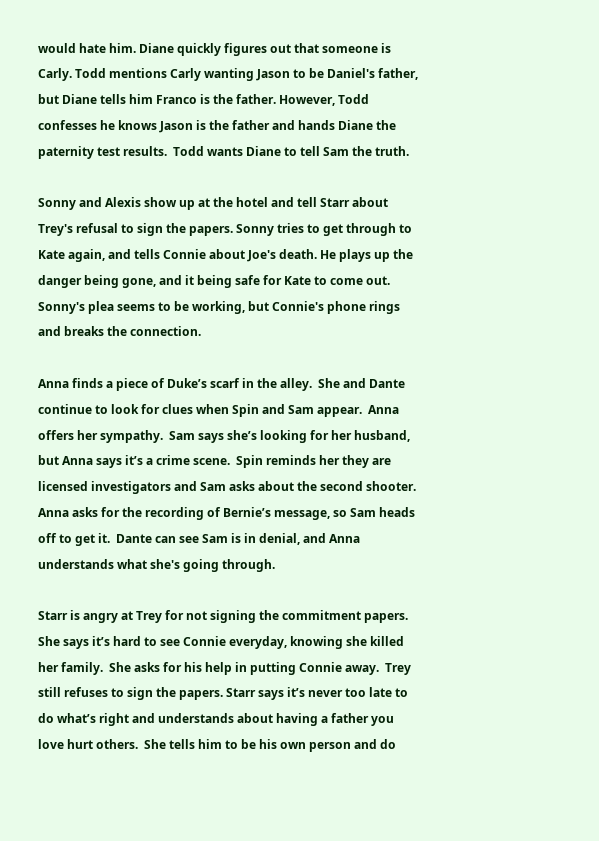would hate him. Diane quickly figures out that someone is Carly. Todd mentions Carly wanting Jason to be Daniel's father, but Diane tells him Franco is the father. However, Todd confesses he knows Jason is the father and hands Diane the paternity test results.  Todd wants Diane to tell Sam the truth.

Sonny and Alexis show up at the hotel and tell Starr about Trey's refusal to sign the papers. Sonny tries to get through to Kate again, and tells Connie about Joe's death. He plays up the danger being gone, and it being safe for Kate to come out. Sonny's plea seems to be working, but Connie's phone rings and breaks the connection.

Anna finds a piece of Duke’s scarf in the alley.  She and Dante continue to look for clues when Spin and Sam appear.  Anna offers her sympathy.  Sam says she’s looking for her husband, but Anna says it’s a crime scene.  Spin reminds her they are licensed investigators and Sam asks about the second shooter.  Anna asks for the recording of Bernie’s message, so Sam heads off to get it.  Dante can see Sam is in denial, and Anna understands what she's going through.

Starr is angry at Trey for not signing the commitment papers.  She says it’s hard to see Connie everyday, knowing she killed her family.  She asks for his help in putting Connie away.  Trey still refuses to sign the papers. Starr says it’s never too late to do what’s right and understands about having a father you love hurt others.  She tells him to be his own person and do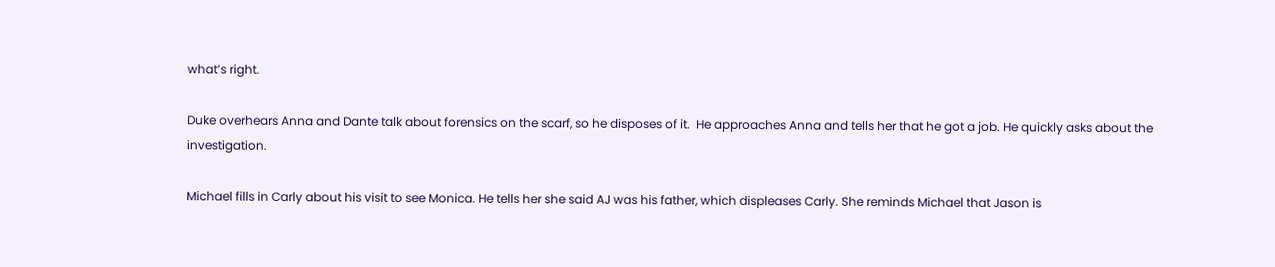what’s right.

Duke overhears Anna and Dante talk about forensics on the scarf, so he disposes of it.  He approaches Anna and tells her that he got a job. He quickly asks about the investigation.

Michael fills in Carly about his visit to see Monica. He tells her she said AJ was his father, which displeases Carly. She reminds Michael that Jason is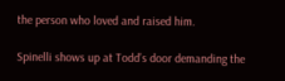the person who loved and raised him.

Spinelli shows up at Todd’s door demanding the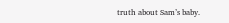truth about Sam’s baby.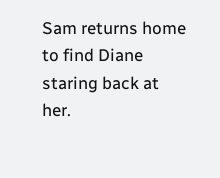Sam returns home to find Diane staring back at her.